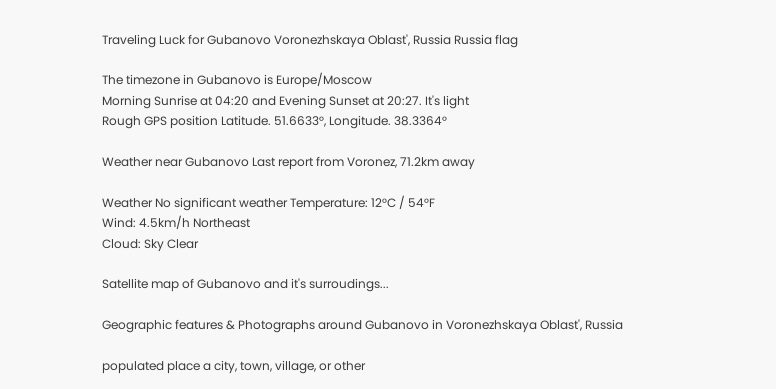Traveling Luck for Gubanovo Voronezhskaya Oblast', Russia Russia flag

The timezone in Gubanovo is Europe/Moscow
Morning Sunrise at 04:20 and Evening Sunset at 20:27. It's light
Rough GPS position Latitude. 51.6633°, Longitude. 38.3364°

Weather near Gubanovo Last report from Voronez, 71.2km away

Weather No significant weather Temperature: 12°C / 54°F
Wind: 4.5km/h Northeast
Cloud: Sky Clear

Satellite map of Gubanovo and it's surroudings...

Geographic features & Photographs around Gubanovo in Voronezhskaya Oblast', Russia

populated place a city, town, village, or other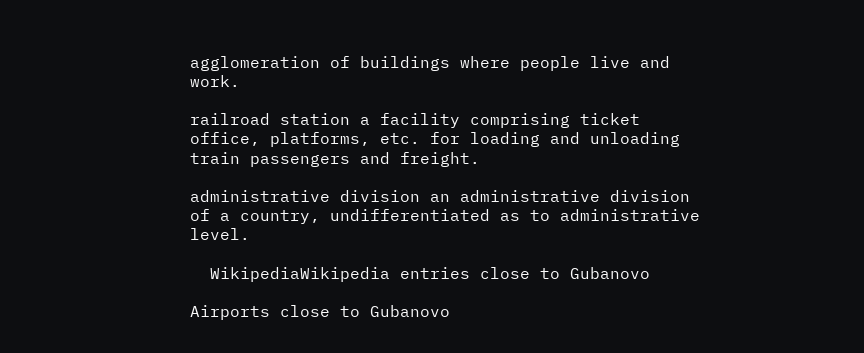agglomeration of buildings where people live and work.

railroad station a facility comprising ticket office, platforms, etc. for loading and unloading train passengers and freight.

administrative division an administrative division of a country, undifferentiated as to administrative level.

  WikipediaWikipedia entries close to Gubanovo

Airports close to Gubanovo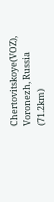Chertovitskoye(VOZ), Voronezh, Russia (71.2km)